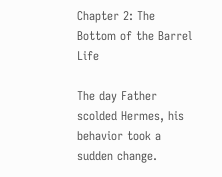Chapter 2: The Bottom of the Barrel Life

The day Father scolded Hermes, his behavior took a sudden change.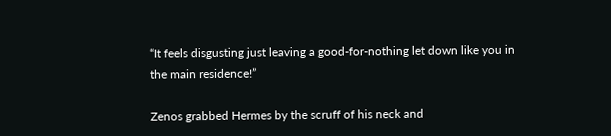“It feels disgusting just leaving a good-for-nothing let down like you in the main residence!”

Zenos grabbed Hermes by the scruff of his neck and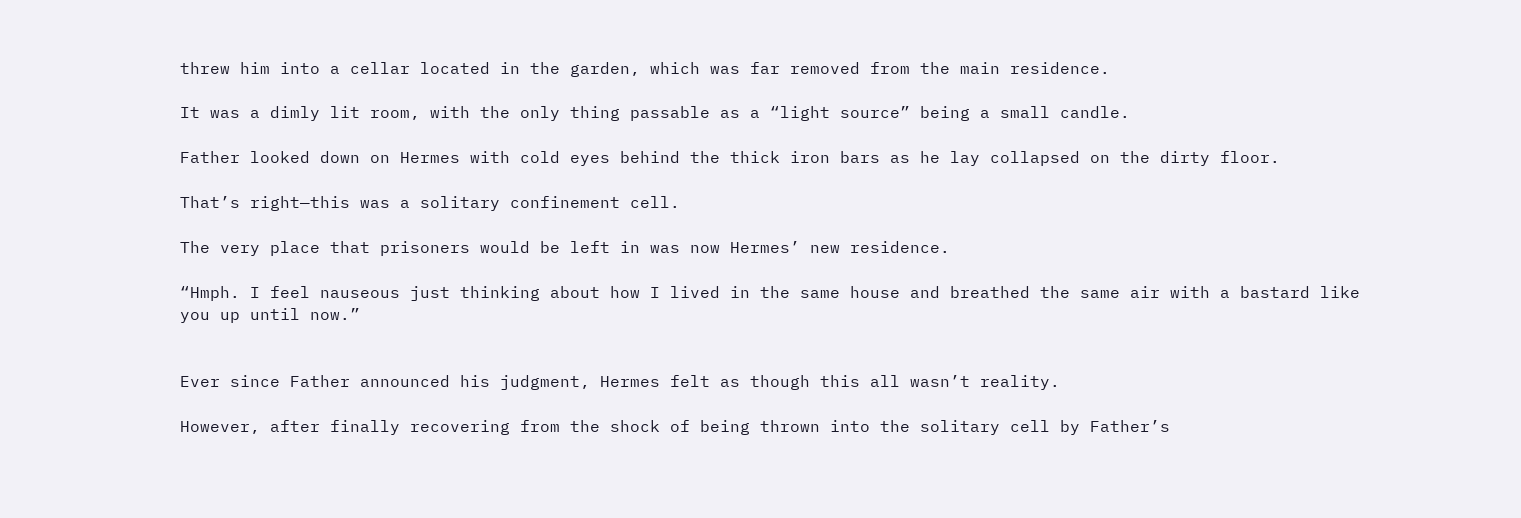threw him into a cellar located in the garden, which was far removed from the main residence.

It was a dimly lit room, with the only thing passable as a “light source” being a small candle.

Father looked down on Hermes with cold eyes behind the thick iron bars as he lay collapsed on the dirty floor.

That’s right—this was a solitary confinement cell.

The very place that prisoners would be left in was now Hermes’ new residence.

“Hmph. I feel nauseous just thinking about how I lived in the same house and breathed the same air with a bastard like you up until now.”


Ever since Father announced his judgment, Hermes felt as though this all wasn’t reality.

However, after finally recovering from the shock of being thrown into the solitary cell by Father’s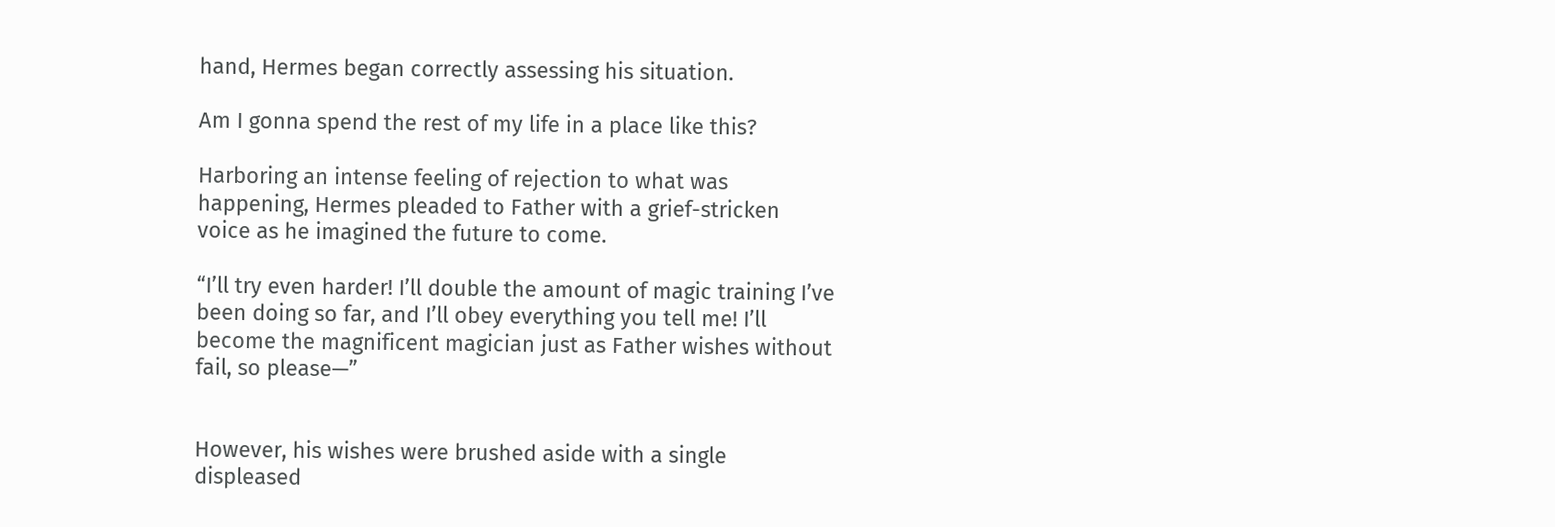hand, Hermes began correctly assessing his situation.

Am I gonna spend the rest of my life in a place like this?

Harboring an intense feeling of rejection to what was happening, Hermes pleaded to Father with a grief-stricken voice as he imagined the future to come.

“I’ll try even harder! I’ll double the amount of magic training I’ve been doing so far, and I’ll obey everything you tell me! I’ll become the magnificent magician just as Father wishes without fail, so please—”


However, his wishes were brushed aside with a single displeased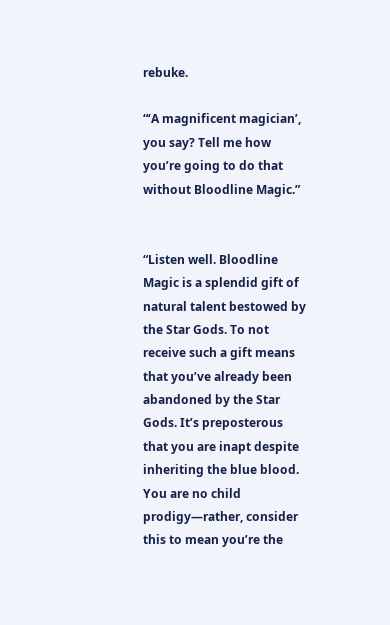rebuke.

“‘A magnificent magician’, you say? Tell me how you’re going to do that without Bloodline Magic.”


“Listen well. Bloodline Magic is a splendid gift of natural talent bestowed by the Star Gods. To not receive such a gift means that you’ve already been abandoned by the Star Gods. It’s preposterous that you are inapt despite inheriting the blue blood. You are no child prodigy—rather, consider this to mean you’re the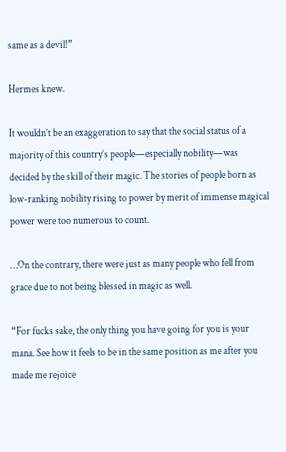same as a devil!”

Hermes knew.

It wouldn’t be an exaggeration to say that the social status of a majority of this country’s people—especially nobility—was decided by the skill of their magic. The stories of people born as low-ranking nobility rising to power by merit of immense magical power were too numerous to count.

…On the contrary, there were just as many people who fell from grace due to not being blessed in magic as well.

“For fucks sake, the only thing you have going for you is your mana. See how it feels to be in the same position as me after you made me rejoice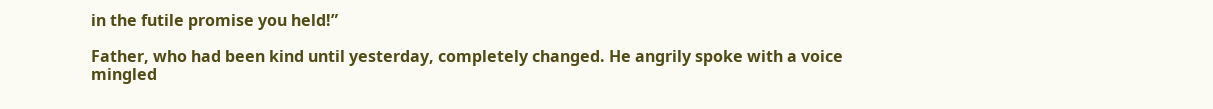in the futile promise you held!”

Father, who had been kind until yesterday, completely changed. He angrily spoke with a voice mingled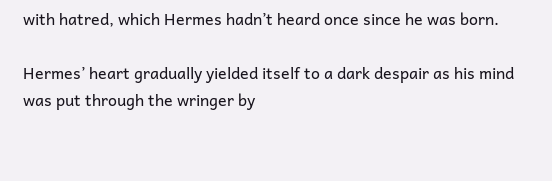with hatred, which Hermes hadn’t heard once since he was born.

Hermes’ heart gradually yielded itself to a dark despair as his mind was put through the wringer by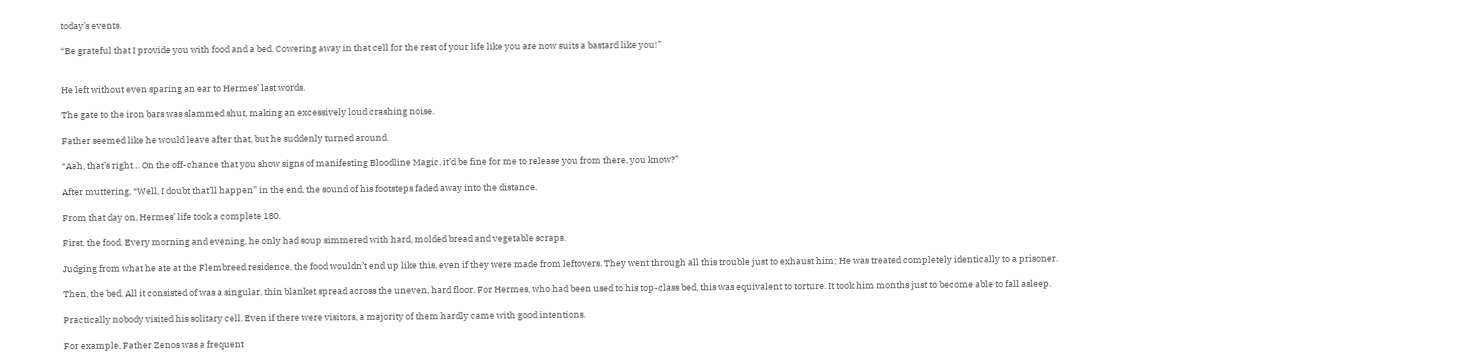today’s events.

“Be grateful that I provide you with food and a bed. Cowering away in that cell for the rest of your life like you are now suits a bastard like you!”


He left without even sparing an ear to Hermes’ last words.

The gate to the iron bars was slammed shut, making an excessively loud crashing noise.

Father seemed like he would leave after that, but he suddenly turned around.

“Aah, that’s right… On the off-chance that you show signs of manifesting Bloodline Magic, it’d be fine for me to release you from there, you know?”

After muttering, “Well, I doubt that’ll happen” in the end, the sound of his footsteps faded away into the distance.

From that day on, Hermes’ life took a complete 180.

First, the food. Every morning and evening, he only had soup simmered with hard, molded bread and vegetable scraps.

Judging from what he ate at the Flembreed residence, the food wouldn’t end up like this, even if they were made from leftovers. They went through all this trouble just to exhaust him; He was treated completely identically to a prisoner.

Then, the bed. All it consisted of was a singular, thin blanket spread across the uneven, hard floor. For Hermes, who had been used to his top-class bed, this was equivalent to torture. It took him months just to become able to fall asleep.

Practically nobody visited his solitary cell. Even if there were visitors, a majority of them hardly came with good intentions.

For example, Father Zenos was a frequent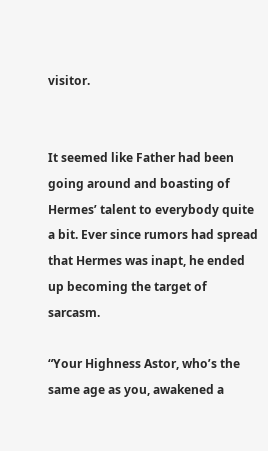visitor.


It seemed like Father had been going around and boasting of Hermes’ talent to everybody quite a bit. Ever since rumors had spread that Hermes was inapt, he ended up becoming the target of sarcasm.

“Your Highness Astor, who’s the same age as you, awakened a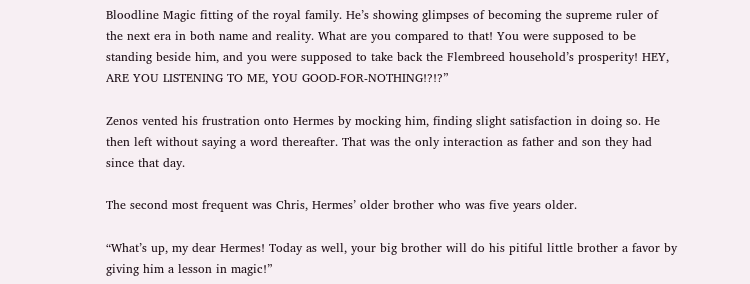Bloodline Magic fitting of the royal family. He’s showing glimpses of becoming the supreme ruler of the next era in both name and reality. What are you compared to that! You were supposed to be standing beside him, and you were supposed to take back the Flembreed household’s prosperity! HEY, ARE YOU LISTENING TO ME, YOU GOOD-FOR-NOTHING!?!?”

Zenos vented his frustration onto Hermes by mocking him, finding slight satisfaction in doing so. He then left without saying a word thereafter. That was the only interaction as father and son they had since that day.

The second most frequent was Chris, Hermes’ older brother who was five years older.

“What’s up, my dear Hermes! Today as well, your big brother will do his pitiful little brother a favor by giving him a lesson in magic!”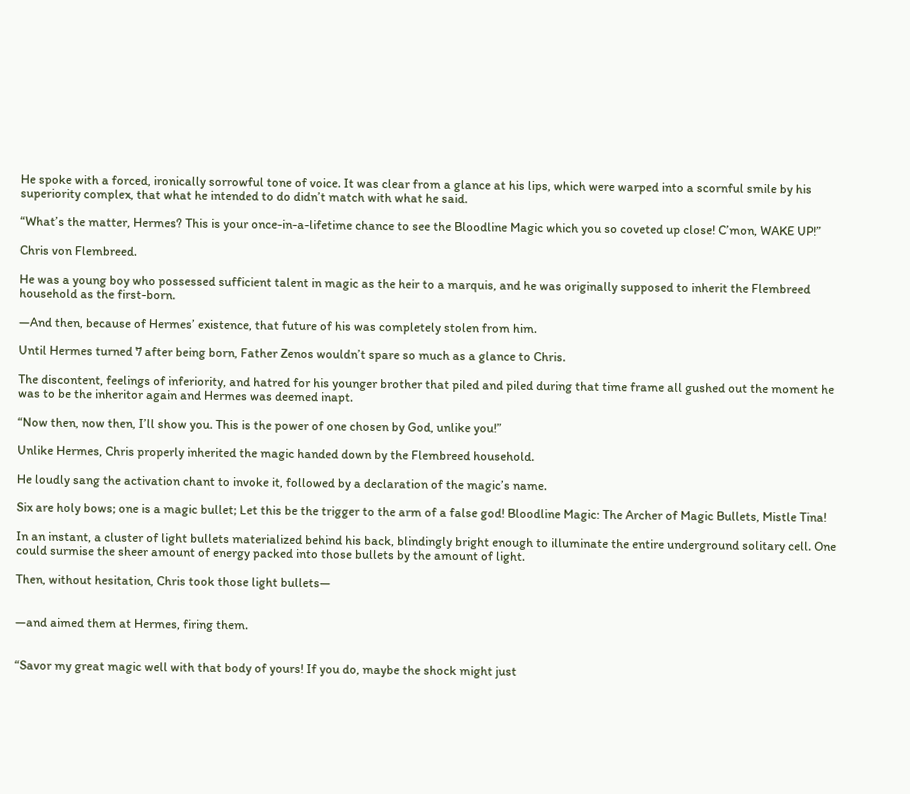He spoke with a forced, ironically sorrowful tone of voice. It was clear from a glance at his lips, which were warped into a scornful smile by his superiority complex, that what he intended to do didn’t match with what he said.

“What’s the matter, Hermes? This is your once-in-a-lifetime chance to see the Bloodline Magic which you so coveted up close! C’mon, WAKE UP!”

Chris von Flembreed.

He was a young boy who possessed sufficient talent in magic as the heir to a marquis, and he was originally supposed to inherit the Flembreed household as the first-born.

—And then, because of Hermes’ existence, that future of his was completely stolen from him.

Until Hermes turned 7 after being born, Father Zenos wouldn’t spare so much as a glance to Chris.

The discontent, feelings of inferiority, and hatred for his younger brother that piled and piled during that time frame all gushed out the moment he was to be the inheritor again and Hermes was deemed inapt.

“Now then, now then, I’ll show you. This is the power of one chosen by God, unlike you!”

Unlike Hermes, Chris properly inherited the magic handed down by the Flembreed household.

He loudly sang the activation chant to invoke it, followed by a declaration of the magic’s name.

Six are holy bows; one is a magic bullet; Let this be the trigger to the arm of a false god! Bloodline Magic: The Archer of Magic Bullets, Mistle Tina!

In an instant, a cluster of light bullets materialized behind his back, blindingly bright enough to illuminate the entire underground solitary cell. One could surmise the sheer amount of energy packed into those bullets by the amount of light.

Then, without hesitation, Chris took those light bullets—


—and aimed them at Hermes, firing them.


“Savor my great magic well with that body of yours! If you do, maybe the shock might just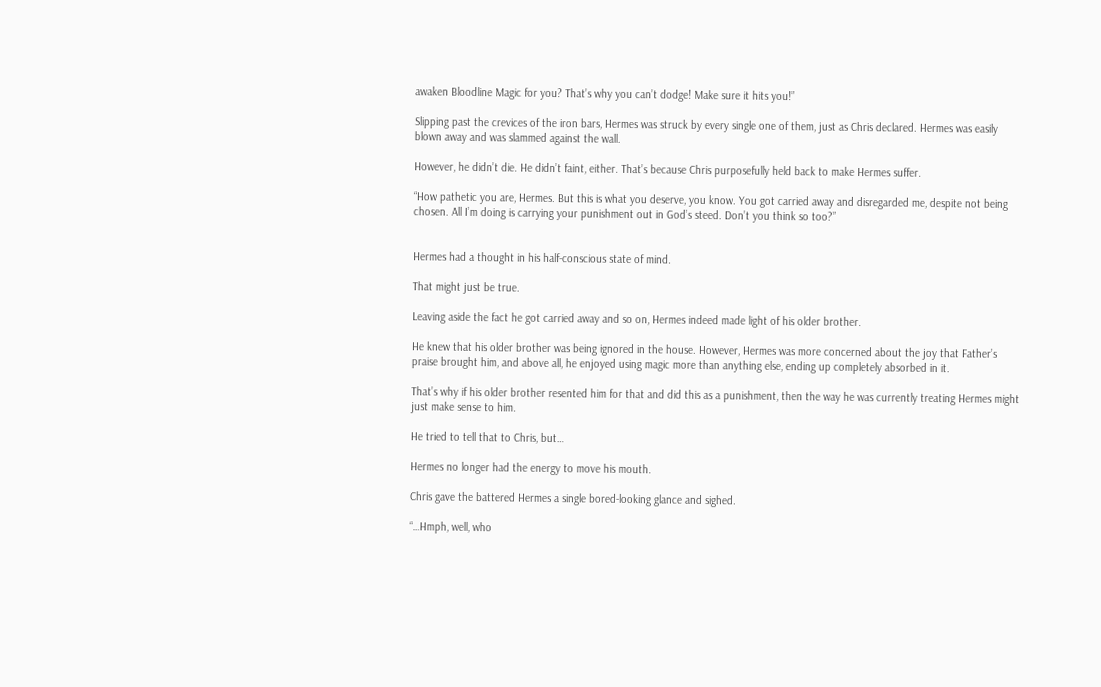awaken Bloodline Magic for you? That’s why you can’t dodge! Make sure it hits you!”

Slipping past the crevices of the iron bars, Hermes was struck by every single one of them, just as Chris declared. Hermes was easily blown away and was slammed against the wall.

However, he didn’t die. He didn’t faint, either. That’s because Chris purposefully held back to make Hermes suffer.

“How pathetic you are, Hermes. But this is what you deserve, you know. You got carried away and disregarded me, despite not being chosen. All I’m doing is carrying your punishment out in God’s steed. Don’t you think so too?”


Hermes had a thought in his half-conscious state of mind.

That might just be true.

Leaving aside the fact he got carried away and so on, Hermes indeed made light of his older brother.

He knew that his older brother was being ignored in the house. However, Hermes was more concerned about the joy that Father’s praise brought him, and above all, he enjoyed using magic more than anything else, ending up completely absorbed in it.

That’s why if his older brother resented him for that and did this as a punishment, then the way he was currently treating Hermes might just make sense to him.

He tried to tell that to Chris, but…

Hermes no longer had the energy to move his mouth.

Chris gave the battered Hermes a single bored-looking glance and sighed.

“…Hmph, well, who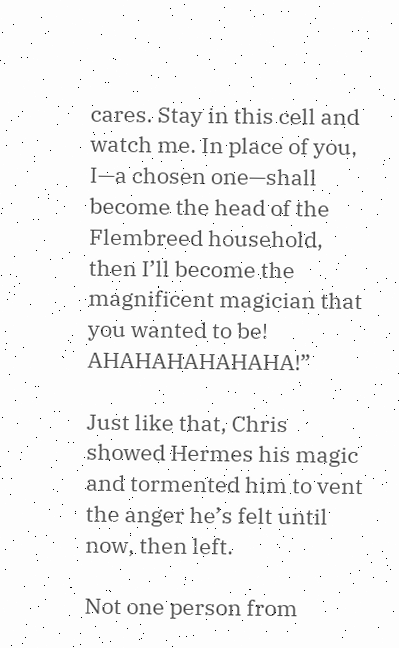cares. Stay in this cell and watch me. In place of you, I—a chosen one—shall become the head of the Flembreed household, then I’ll become the magnificent magician that you wanted to be! AHAHAHAHAHAHA!”

Just like that, Chris showed Hermes his magic and tormented him to vent the anger he’s felt until now, then left.

Not one person from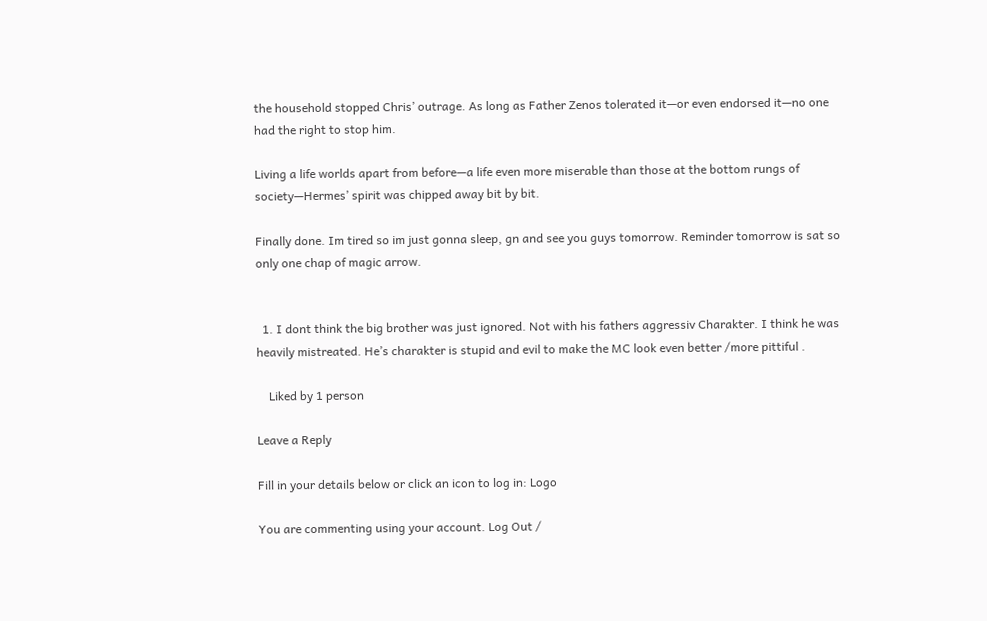the household stopped Chris’ outrage. As long as Father Zenos tolerated it—or even endorsed it—no one had the right to stop him.

Living a life worlds apart from before—a life even more miserable than those at the bottom rungs of society—Hermes’ spirit was chipped away bit by bit.

Finally done. Im tired so im just gonna sleep, gn and see you guys tomorrow. Reminder tomorrow is sat so only one chap of magic arrow.


  1. I dont think the big brother was just ignored. Not with his fathers aggressiv Charakter. I think he was heavily mistreated. He’s charakter is stupid and evil to make the MC look even better /more pittiful .

    Liked by 1 person

Leave a Reply

Fill in your details below or click an icon to log in: Logo

You are commenting using your account. Log Out /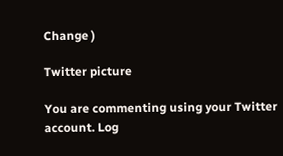Change )

Twitter picture

You are commenting using your Twitter account. Log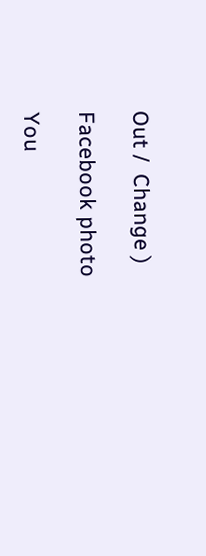Out /  Change )

Facebook photo

You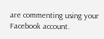are commenting using your Facebook account.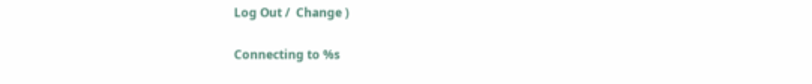Log Out /  Change )

Connecting to %s